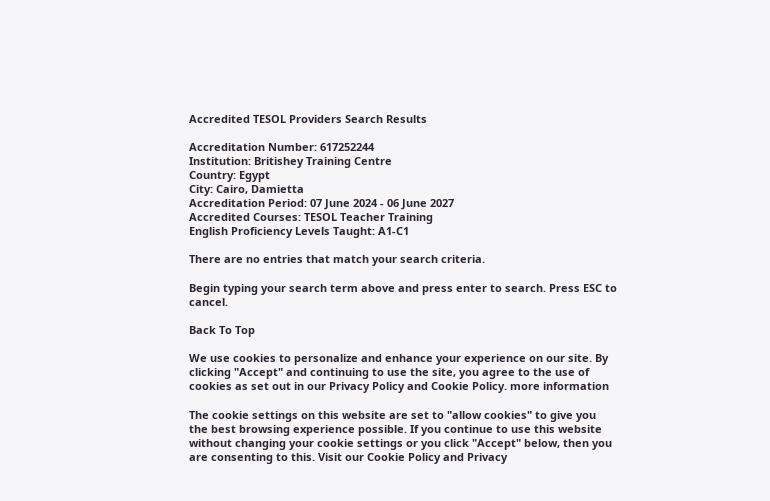Accredited TESOL Providers Search Results

Accreditation Number: 617252244
Institution: Britishey Training Centre
Country: Egypt
City: Cairo, Damietta
Accreditation Period: 07 June 2024 - 06 June 2027
Accredited Courses: TESOL Teacher Training
English Proficiency Levels Taught: A1-C1

There are no entries that match your search criteria.

Begin typing your search term above and press enter to search. Press ESC to cancel.

Back To Top

We use cookies to personalize and enhance your experience on our site. By clicking "Accept" and continuing to use the site, you agree to the use of cookies as set out in our Privacy Policy and Cookie Policy. more information

The cookie settings on this website are set to "allow cookies" to give you the best browsing experience possible. If you continue to use this website without changing your cookie settings or you click "Accept" below, then you are consenting to this. Visit our Cookie Policy and Privacy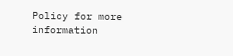Policy for more information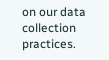on our data collection practices.